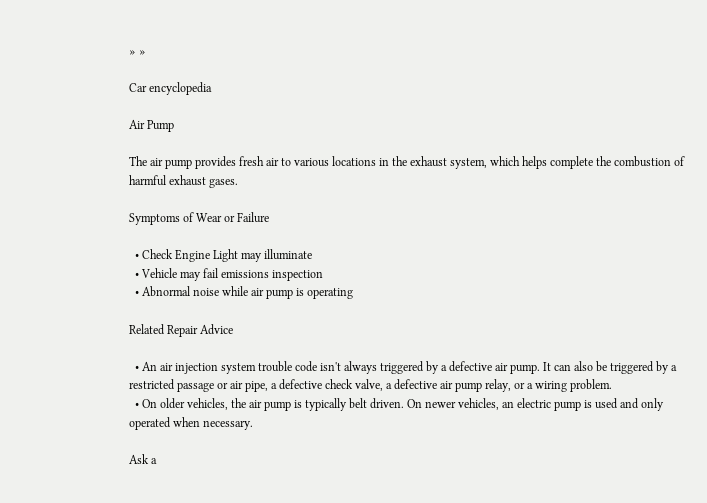» »

Car encyclopedia

Air Pump

The air pump provides fresh air to various locations in the exhaust system, which helps complete the combustion of harmful exhaust gases.

Symptoms of Wear or Failure

  • Check Engine Light may illuminate
  • Vehicle may fail emissions inspection
  • Abnormal noise while air pump is operating

Related Repair Advice

  • An air injection system trouble code isn't always triggered by a defective air pump. It can also be triggered by a restricted passage or air pipe, a defective check valve, a defective air pump relay, or a wiring problem.
  • On older vehicles, the air pump is typically belt driven. On newer vehicles, an electric pump is used and only operated when necessary.

Ask a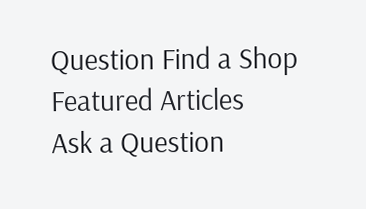Question Find a Shop
Featured Articles
Ask a Question